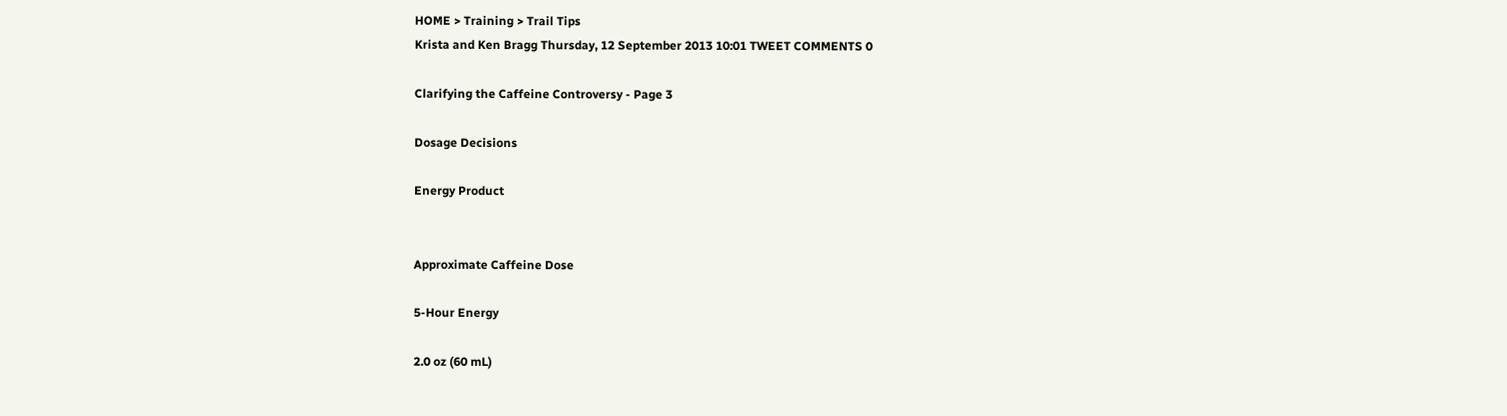HOME > Training > Trail Tips
Krista and Ken Bragg Thursday, 12 September 2013 10:01 TWEET COMMENTS 0

Clarifying the Caffeine Controversy - Page 3

Dosage Decisions

Energy Product


Approximate Caffeine Dose

5-Hour Energy

2.0 oz (60 mL)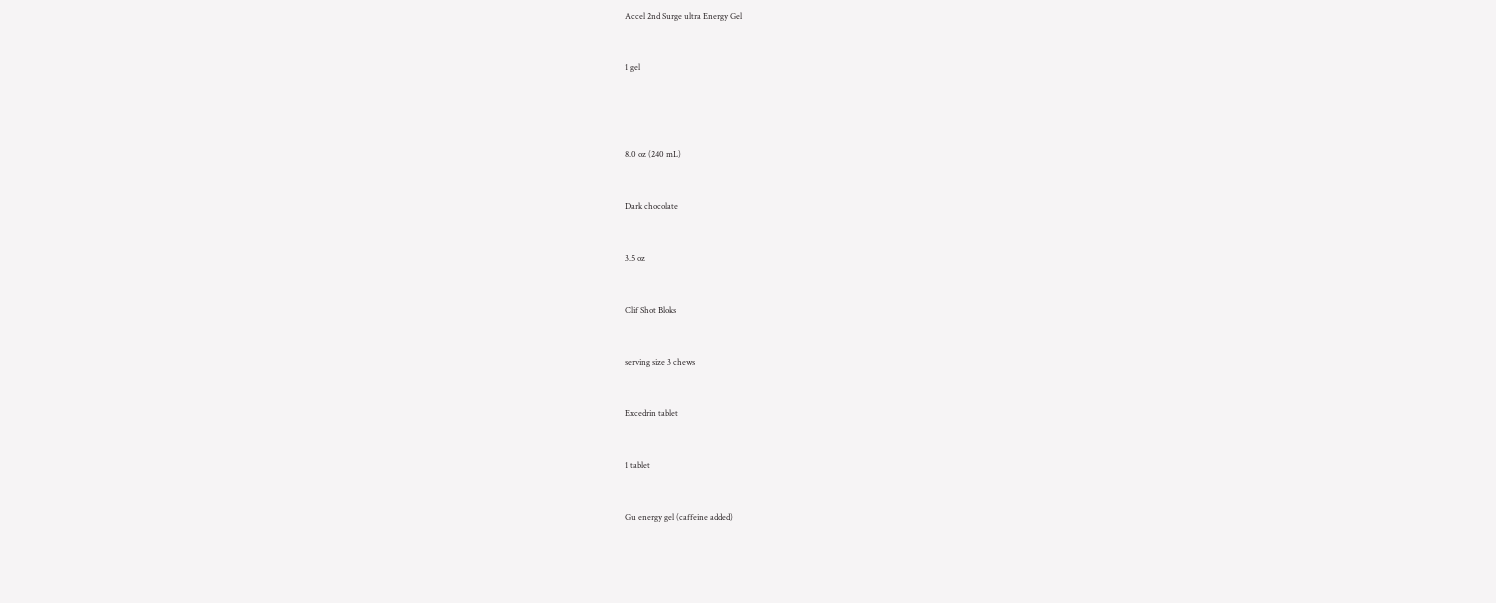Accel 2nd Surge ultra Energy Gel


1 gel




8.0 oz (240 mL)


Dark chocolate


3.5 oz


Clif Shot Bloks


serving size 3 chews


Excedrin tablet


1 tablet


Gu energy gel (caffeine added)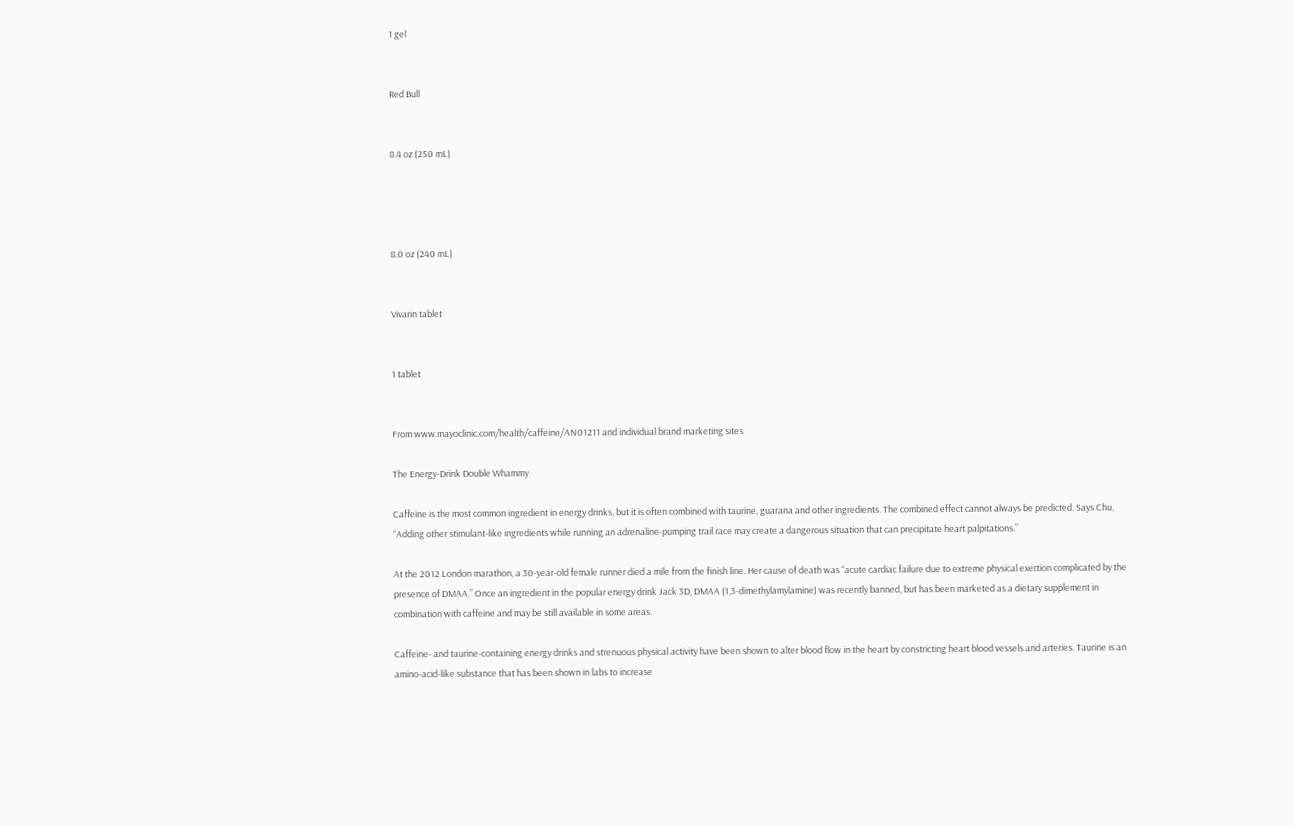1 gel


Red Bull


8.4 oz (250 mL)




8.0 oz (240 mL)


Vivarin tablet


1 tablet


From www.mayoclinic.com/health/caffeine/AN01211 and individual brand marketing sites

The Energy-Drink Double Whammy

Caffeine is the most common ingredient in energy drinks, but it is often combined with taurine, guarana and other ingredients. The combined effect cannot always be predicted. Says Chu, “Adding other stimulant-like ingredients while running an adrenaline-pumping trail race may create a dangerous situation that can precipitate heart palpitations.”

At the 2012 London marathon, a 30-year-old female runner died a mile from the finish line. Her cause of death was “acute cardiac failure due to extreme physical exertion complicated by the presence of DMAA.” Once an ingredient in the popular energy drink Jack 3D, DMAA (1,3-dimethylamylamine) was recently banned, but has been marketed as a dietary supplement in combination with caffeine and may be still available in some areas.

Caffeine- and taurine-containing energy drinks and strenuous physical activity have been shown to alter blood flow in the heart by constricting heart blood vessels and arteries. Taurine is an amino-acid-like substance that has been shown in labs to increase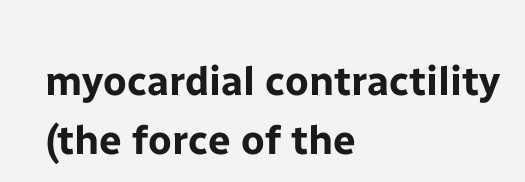myocardial contractility (the force of the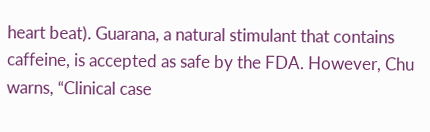heart beat). Guarana, a natural stimulant that contains caffeine, is accepted as safe by the FDA. However, Chu warns, “Clinical case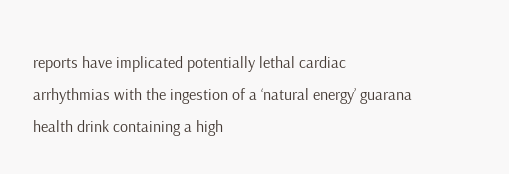reports have implicated potentially lethal cardiac arrhythmias with the ingestion of a ‘natural energy’ guarana health drink containing a high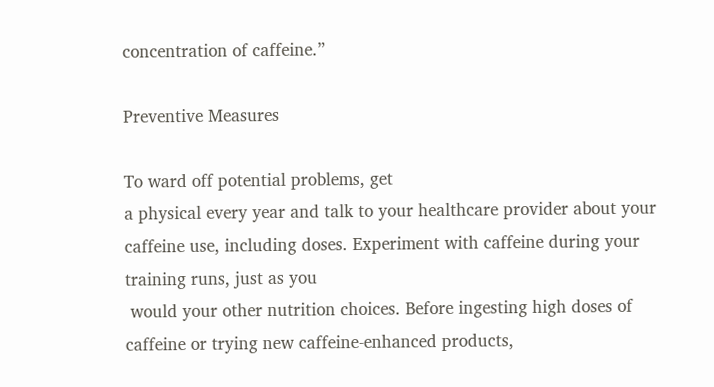concentration of caffeine.”

Preventive Measures

To ward off potential problems, get
a physical every year and talk to your healthcare provider about your caffeine use, including doses. Experiment with caffeine during your training runs, just as you
 would your other nutrition choices. Before ingesting high doses of caffeine or trying new caffeine-enhanced products,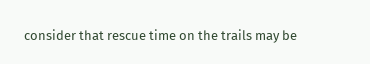consider that rescue time on the trails may be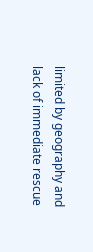limited by geography and lack of immediate rescue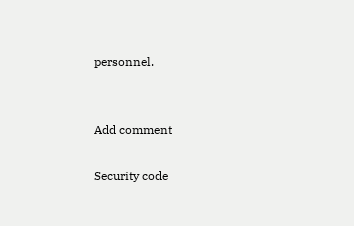personnel.


Add comment

Security code